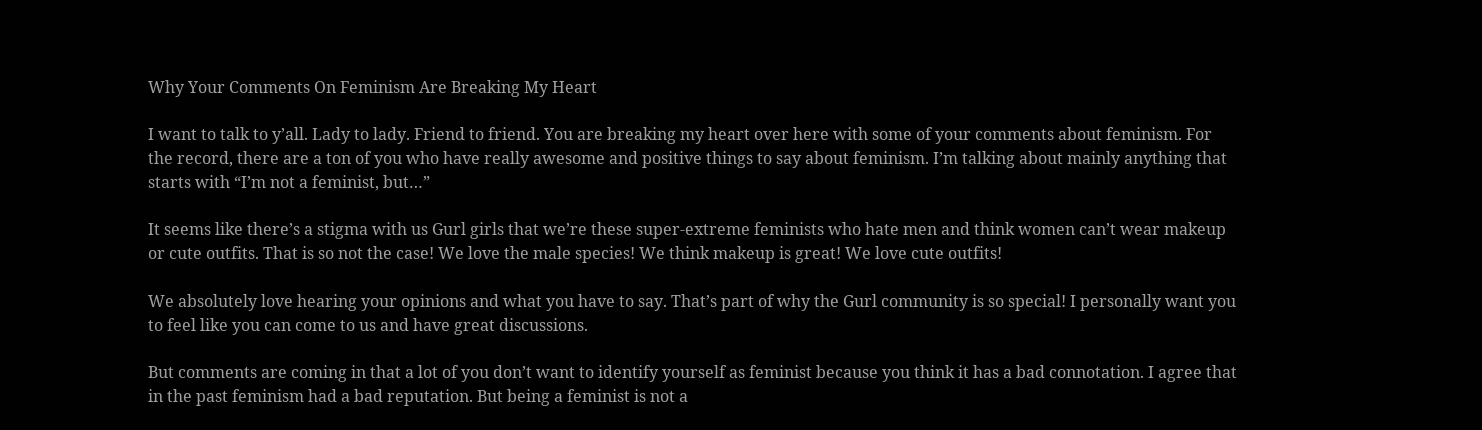Why Your Comments On Feminism Are Breaking My Heart

I want to talk to y’all. Lady to lady. Friend to friend. You are breaking my heart over here with some of your comments about feminism. For the record, there are a ton of you who have really awesome and positive things to say about feminism. I’m talking about mainly anything that starts with “I’m not a feminist, but…”

It seems like there’s a stigma with us Gurl girls that we’re these super-extreme feminists who hate men and think women can’t wear makeup or cute outfits. That is so not the case! We love the male species! We think makeup is great! We love cute outfits!

We absolutely love hearing your opinions and what you have to say. That’s part of why the Gurl community is so special! I personally want you to feel like you can come to us and have great discussions.

But comments are coming in that a lot of you don’t want to identify yourself as feminist because you think it has a bad connotation. I agree that in the past feminism had a bad reputation. But being a feminist is not a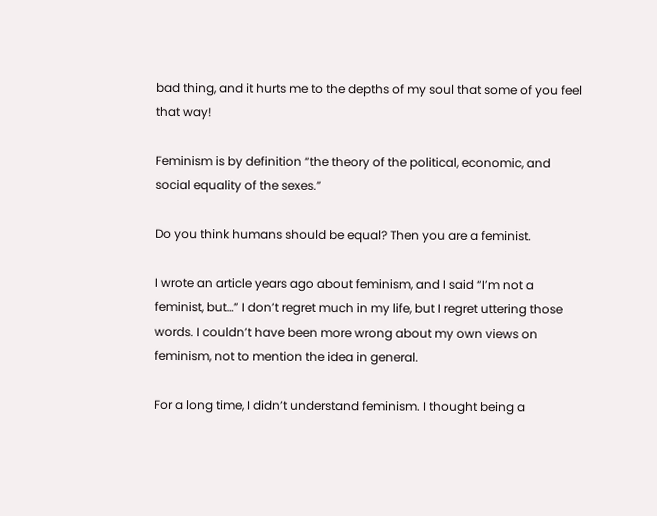bad thing, and it hurts me to the depths of my soul that some of you feel that way!

Feminism is by definition “the theory of the political, economic, and social equality of the sexes.”

Do you think humans should be equal? Then you are a feminist.

I wrote an article years ago about feminism, and I said “I’m not a feminist, but…” I don’t regret much in my life, but I regret uttering those words. I couldn’t have been more wrong about my own views on feminism, not to mention the idea in general.

For a long time, I didn’t understand feminism. I thought being a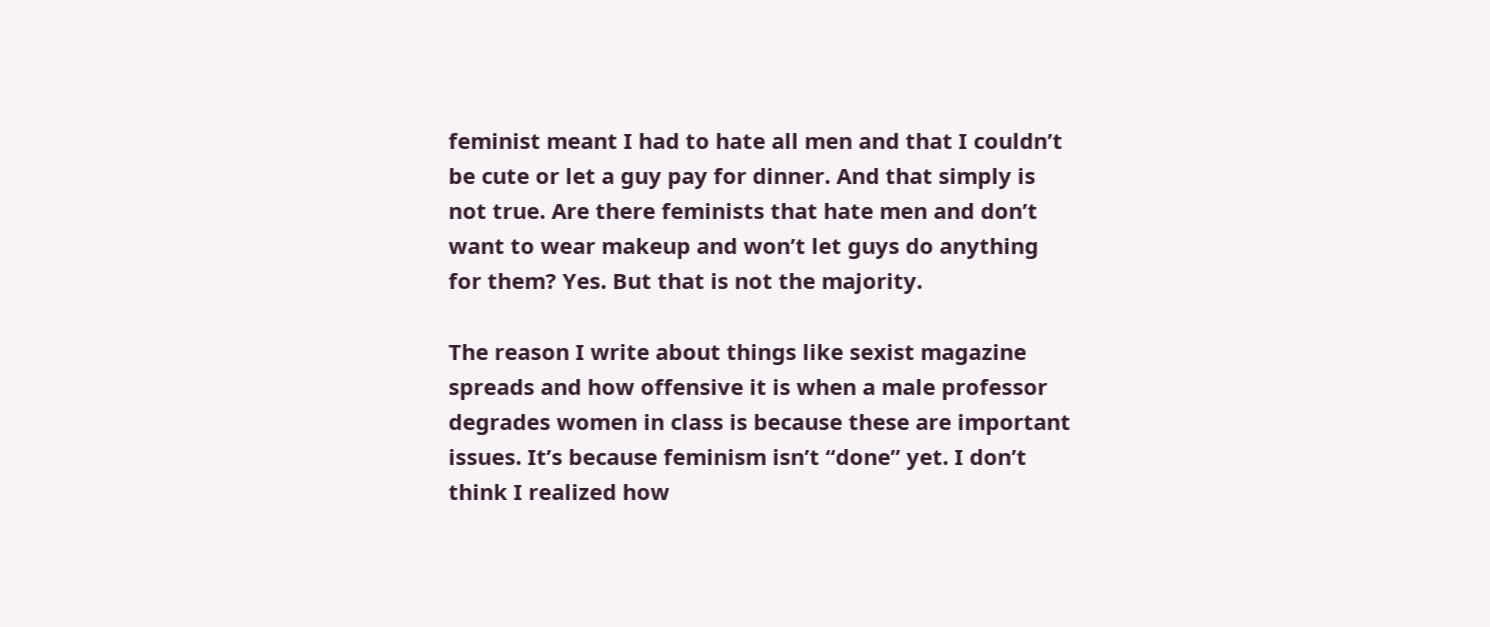feminist meant I had to hate all men and that I couldn’t be cute or let a guy pay for dinner. And that simply is not true. Are there feminists that hate men and don’t want to wear makeup and won’t let guys do anything for them? Yes. But that is not the majority.

The reason I write about things like sexist magazine spreads and how offensive it is when a male professor degrades women in class is because these are important issues. It’s because feminism isn’t “done” yet. I don’t think I realized how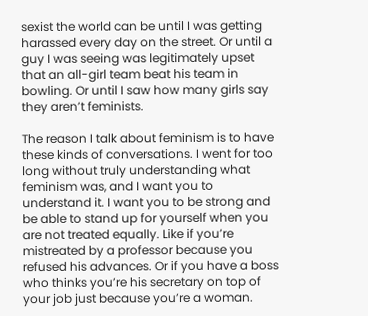sexist the world can be until I was getting harassed every day on the street. Or until a guy I was seeing was legitimately upset that an all-girl team beat his team in bowling. Or until I saw how many girls say they aren’t feminists.

The reason I talk about feminism is to have these kinds of conversations. I went for too long without truly understanding what feminism was, and I want you to understand it. I want you to be strong and be able to stand up for yourself when you are not treated equally. Like if you’re mistreated by a professor because you refused his advances. Or if you have a boss who thinks you’re his secretary on top of your job just because you’re a woman.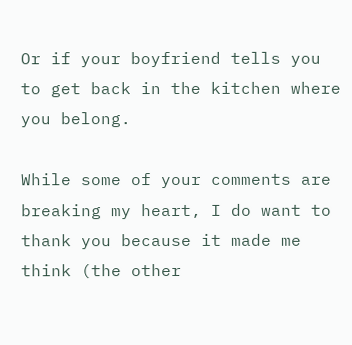Or if your boyfriend tells you to get back in the kitchen where you belong.

While some of your comments are breaking my heart, I do want to thank you because it made me think (the other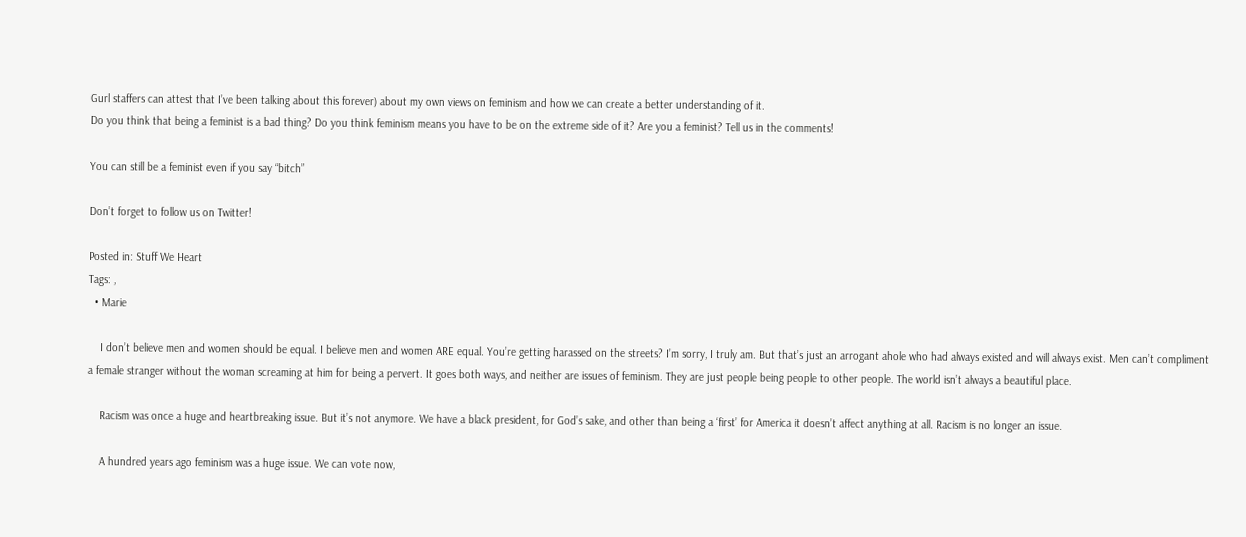Gurl staffers can attest that I’ve been talking about this forever) about my own views on feminism and how we can create a better understanding of it.
Do you think that being a feminist is a bad thing? Do you think feminism means you have to be on the extreme side of it? Are you a feminist? Tell us in the comments!

You can still be a feminist even if you say “bitch”

Don’t forget to follow us on Twitter!

Posted in: Stuff We Heart
Tags: ,
  • Marie

    I don’t believe men and women should be equal. I believe men and women ARE equal. You’re getting harassed on the streets? I’m sorry, I truly am. But that’s just an arrogant ahole who had always existed and will always exist. Men can’t compliment a female stranger without the woman screaming at him for being a pervert. It goes both ways, and neither are issues of feminism. They are just people being people to other people. The world isn’t always a beautiful place.

    Racism was once a huge and heartbreaking issue. But it’s not anymore. We have a black president, for God’s sake, and other than being a ‘first’ for America it doesn’t affect anything at all. Racism is no longer an issue.

    A hundred years ago feminism was a huge issue. We can vote now,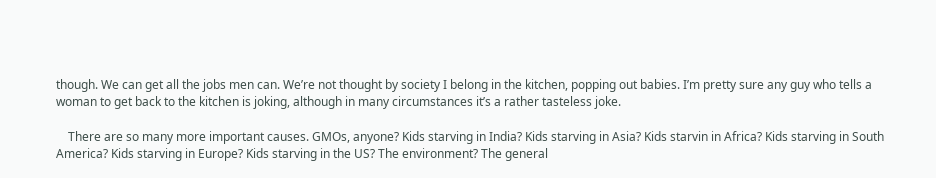though. We can get all the jobs men can. We’re not thought by society I belong in the kitchen, popping out babies. I’m pretty sure any guy who tells a woman to get back to the kitchen is joking, although in many circumstances it’s a rather tasteless joke.

    There are so many more important causes. GMOs, anyone? Kids starving in India? Kids starving in Asia? Kids starvin in Africa? Kids starving in South America? Kids starving in Europe? Kids starving in the US? The environment? The general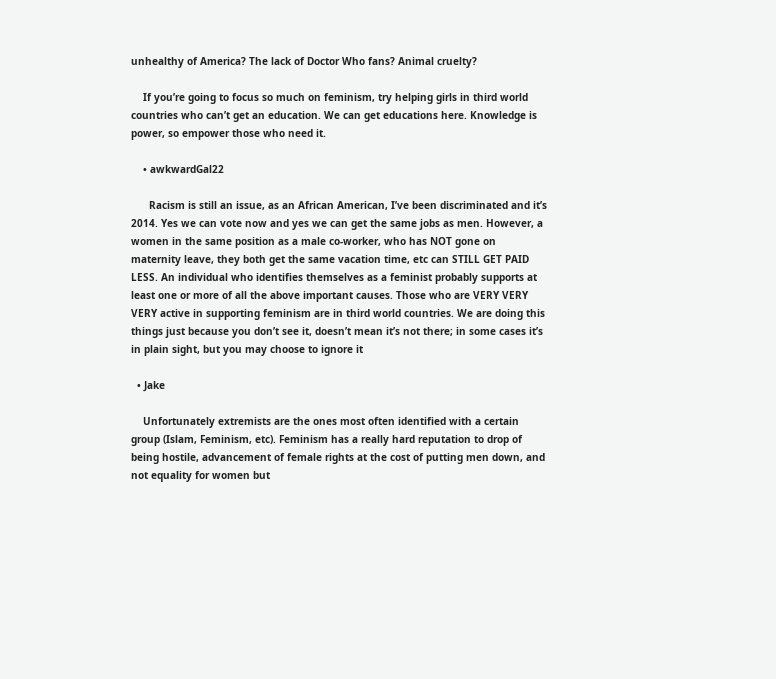unhealthy of America? The lack of Doctor Who fans? Animal cruelty?

    If you’re going to focus so much on feminism, try helping girls in third world countries who can’t get an education. We can get educations here. Knowledge is power, so empower those who need it.

    • awkwardGal22

      Racism is still an issue, as an African American, I’ve been discriminated and it’s 2014. Yes we can vote now and yes we can get the same jobs as men. However, a women in the same position as a male co-worker, who has NOT gone on maternity leave, they both get the same vacation time, etc can STILL GET PAID LESS. An individual who identifies themselves as a feminist probably supports at least one or more of all the above important causes. Those who are VERY VERY VERY active in supporting feminism are in third world countries. We are doing this things just because you don’t see it, doesn’t mean it’s not there; in some cases it’s in plain sight, but you may choose to ignore it

  • Jake

    Unfortunately extremists are the ones most often identified with a certain group (Islam, Feminism, etc). Feminism has a really hard reputation to drop of being hostile, advancement of female rights at the cost of putting men down, and not equality for women but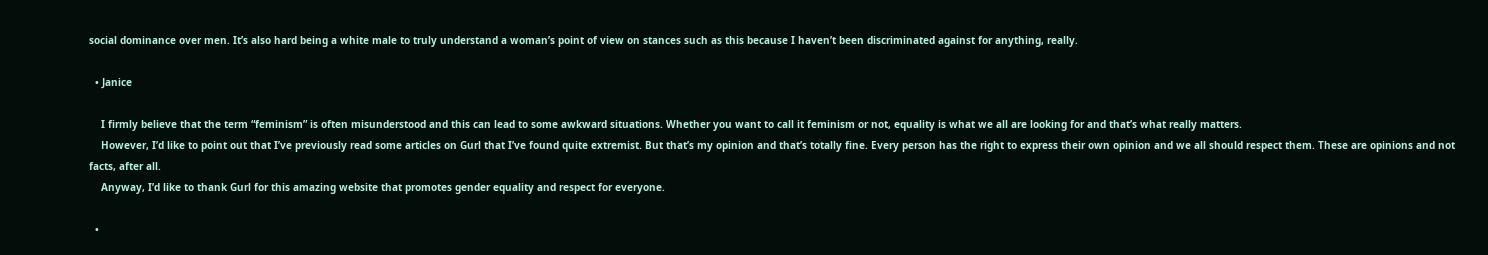social dominance over men. It’s also hard being a white male to truly understand a woman’s point of view on stances such as this because I haven’t been discriminated against for anything, really.

  • Janice

    I firmly believe that the term “feminism” is often misunderstood and this can lead to some awkward situations. Whether you want to call it feminism or not, equality is what we all are looking for and that’s what really matters.
    However, I’d like to point out that I’ve previously read some articles on Gurl that I’ve found quite extremist. But that’s my opinion and that’s totally fine. Every person has the right to express their own opinion and we all should respect them. These are opinions and not facts, after all.
    Anyway, I’d like to thank Gurl for this amazing website that promotes gender equality and respect for everyone.

  •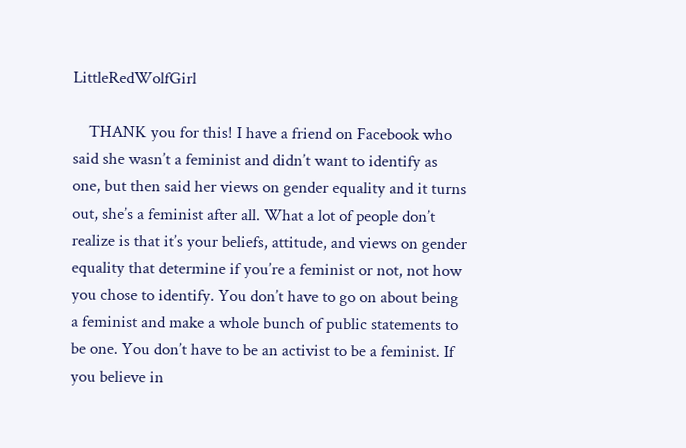LittleRedWolfGirl

    THANK you for this! I have a friend on Facebook who said she wasn’t a feminist and didn’t want to identify as one, but then said her views on gender equality and it turns out, she’s a feminist after all. What a lot of people don’t realize is that it’s your beliefs, attitude, and views on gender equality that determine if you’re a feminist or not, not how you chose to identify. You don’t have to go on about being a feminist and make a whole bunch of public statements to be one. You don’t have to be an activist to be a feminist. If you believe in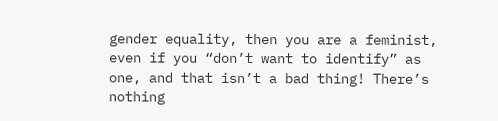gender equality, then you are a feminist, even if you “don’t want to identify” as one, and that isn’t a bad thing! There’s nothing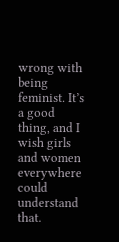wrong with being feminist. It’s a good thing, and I wish girls and women everywhere could understand that.